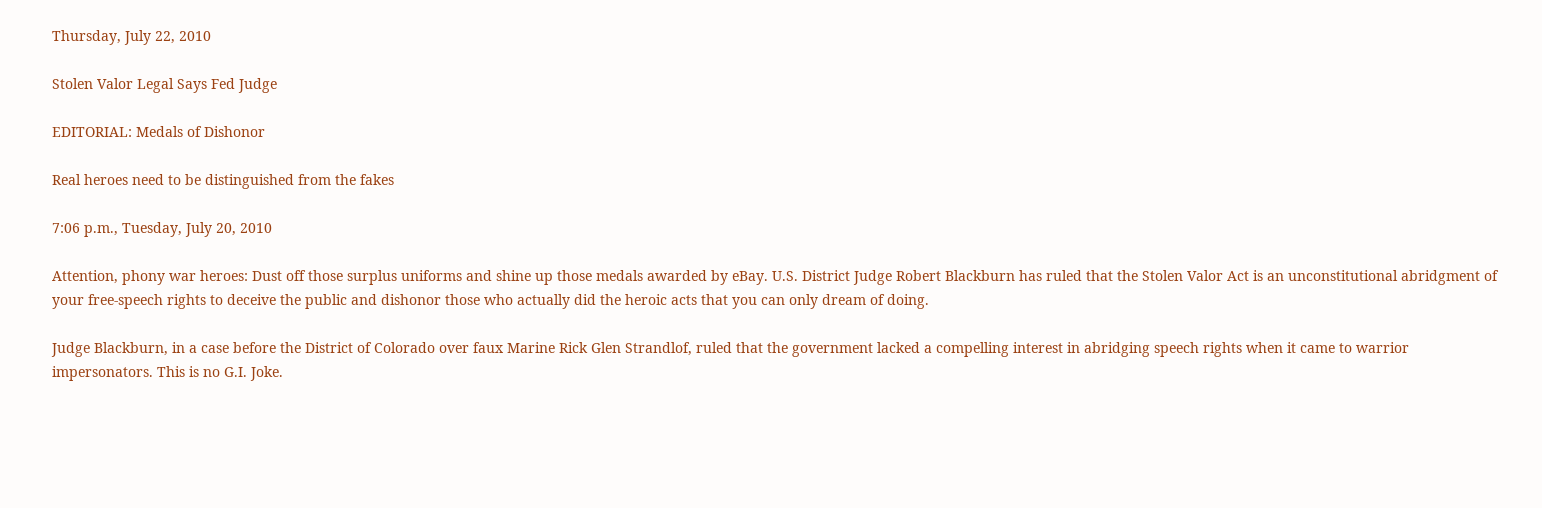Thursday, July 22, 2010

Stolen Valor Legal Says Fed Judge

EDITORIAL: Medals of Dishonor

Real heroes need to be distinguished from the fakes

7:06 p.m., Tuesday, July 20, 2010

Attention, phony war heroes: Dust off those surplus uniforms and shine up those medals awarded by eBay. U.S. District Judge Robert Blackburn has ruled that the Stolen Valor Act is an unconstitutional abridgment of your free-speech rights to deceive the public and dishonor those who actually did the heroic acts that you can only dream of doing.

Judge Blackburn, in a case before the District of Colorado over faux Marine Rick Glen Strandlof, ruled that the government lacked a compelling interest in abridging speech rights when it came to warrior impersonators. This is no G.I. Joke.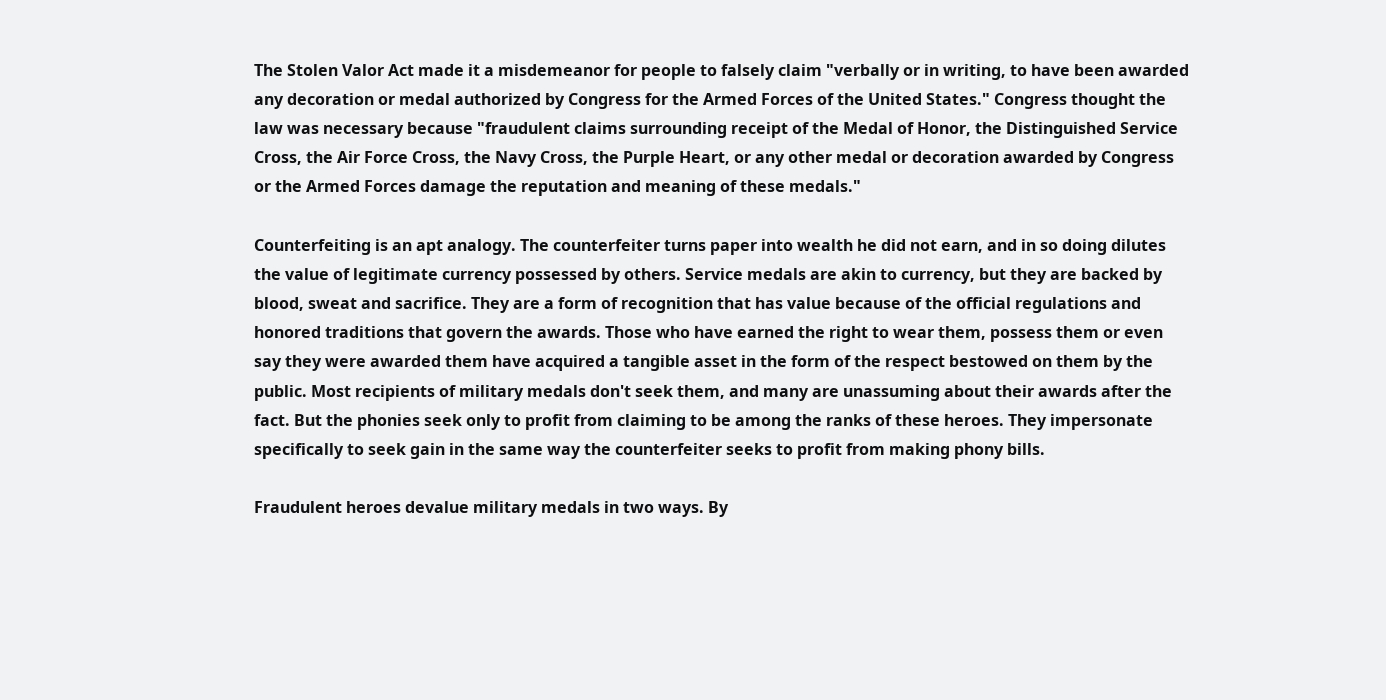The Stolen Valor Act made it a misdemeanor for people to falsely claim "verbally or in writing, to have been awarded any decoration or medal authorized by Congress for the Armed Forces of the United States." Congress thought the law was necessary because "fraudulent claims surrounding receipt of the Medal of Honor, the Distinguished Service Cross, the Air Force Cross, the Navy Cross, the Purple Heart, or any other medal or decoration awarded by Congress or the Armed Forces damage the reputation and meaning of these medals."

Counterfeiting is an apt analogy. The counterfeiter turns paper into wealth he did not earn, and in so doing dilutes the value of legitimate currency possessed by others. Service medals are akin to currency, but they are backed by blood, sweat and sacrifice. They are a form of recognition that has value because of the official regulations and honored traditions that govern the awards. Those who have earned the right to wear them, possess them or even say they were awarded them have acquired a tangible asset in the form of the respect bestowed on them by the public. Most recipients of military medals don't seek them, and many are unassuming about their awards after the fact. But the phonies seek only to profit from claiming to be among the ranks of these heroes. They impersonate specifically to seek gain in the same way the counterfeiter seeks to profit from making phony bills.

Fraudulent heroes devalue military medals in two ways. By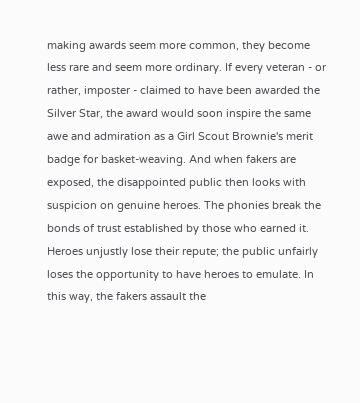making awards seem more common, they become less rare and seem more ordinary. If every veteran - or rather, imposter - claimed to have been awarded the Silver Star, the award would soon inspire the same awe and admiration as a Girl Scout Brownie's merit badge for basket-weaving. And when fakers are exposed, the disappointed public then looks with suspicion on genuine heroes. The phonies break the bonds of trust established by those who earned it. Heroes unjustly lose their repute; the public unfairly loses the opportunity to have heroes to emulate. In this way, the fakers assault the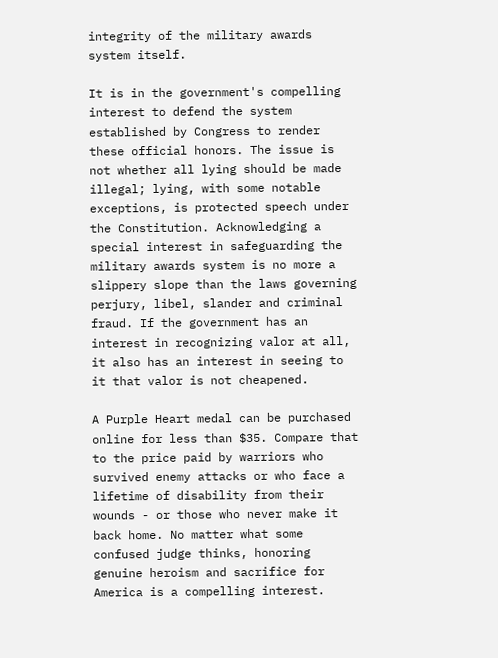integrity of the military awards system itself.

It is in the government's compelling interest to defend the system established by Congress to render these official honors. The issue is not whether all lying should be made illegal; lying, with some notable exceptions, is protected speech under the Constitution. Acknowledging a special interest in safeguarding the military awards system is no more a slippery slope than the laws governing perjury, libel, slander and criminal fraud. If the government has an interest in recognizing valor at all, it also has an interest in seeing to it that valor is not cheapened.

A Purple Heart medal can be purchased online for less than $35. Compare that to the price paid by warriors who survived enemy attacks or who face a lifetime of disability from their wounds - or those who never make it back home. No matter what some confused judge thinks, honoring genuine heroism and sacrifice for America is a compelling interest.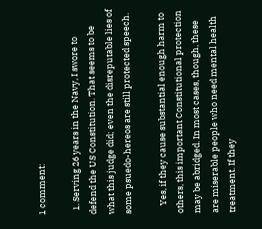1 comment:

  1. Serving 26 years in the Navy, I swore to defend the US Constitution. That seems to be what this judge did; even the disreputable lies of some psuedo-hereos are still protected speech.

    Yes, if they cause substantial enough harm to others, this important Constitutional protection may be abridged. In most cases, though, these are miserable people who need mental health treatment. If they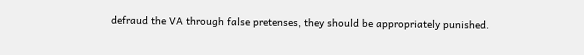defraud the VA through false pretenses, they should be appropriately punished.